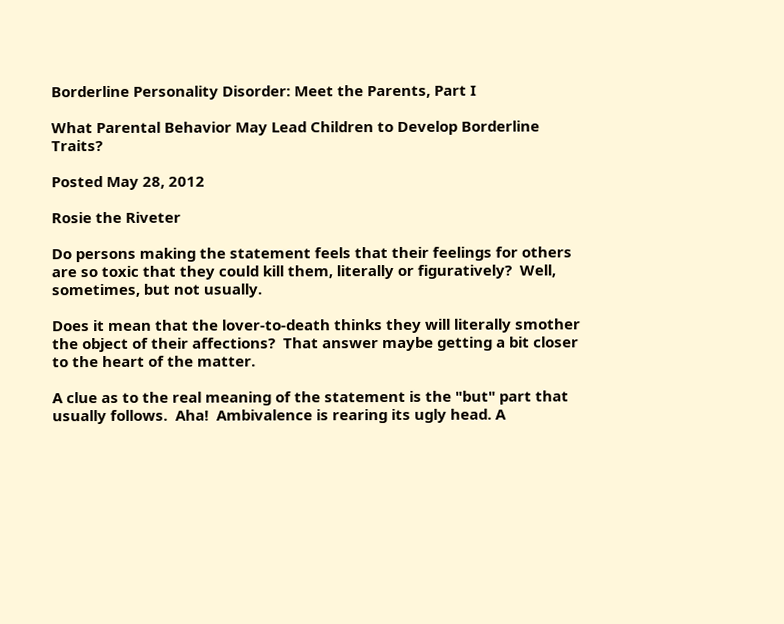Borderline Personality Disorder: Meet the Parents, Part I

What Parental Behavior May Lead Children to Develop Borderline Traits?

Posted May 28, 2012

Rosie the Riveter

Do persons making the statement feels that their feelings for others are so toxic that they could kill them, literally or figuratively?  Well, sometimes, but not usually.

Does it mean that the lover-to-death thinks they will literally smother the object of their affections?  That answer maybe getting a bit closer to the heart of the matter.

A clue as to the real meaning of the statement is the "but" part that usually follows.  Aha!  Ambivalence is rearing its ugly head. A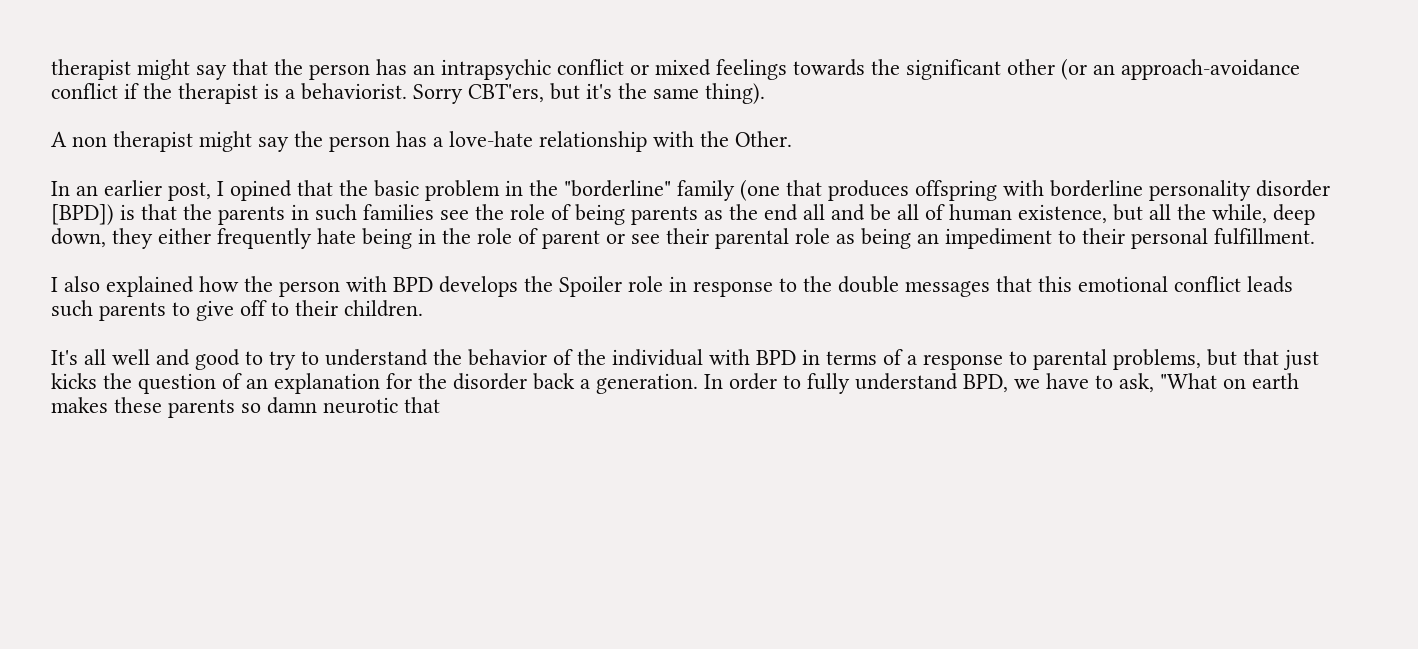therapist might say that the person has an intrapsychic conflict or mixed feelings towards the significant other (or an approach-avoidance conflict if the therapist is a behaviorist. Sorry CBT'ers, but it's the same thing).

A non therapist might say the person has a love-hate relationship with the Other.

In an earlier post, I opined that the basic problem in the "borderline" family (one that produces offspring with borderline personality disorder [BPD]) is that the parents in such families see the role of being parents as the end all and be all of human existence, but all the while, deep down, they either frequently hate being in the role of parent or see their parental role as being an impediment to their personal fulfillment.

I also explained how the person with BPD develops the Spoiler role in response to the double messages that this emotional conflict leads such parents to give off to their children.

It's all well and good to try to understand the behavior of the individual with BPD in terms of a response to parental problems, but that just kicks the question of an explanation for the disorder back a generation. In order to fully understand BPD, we have to ask, "What on earth makes these parents so damn neurotic that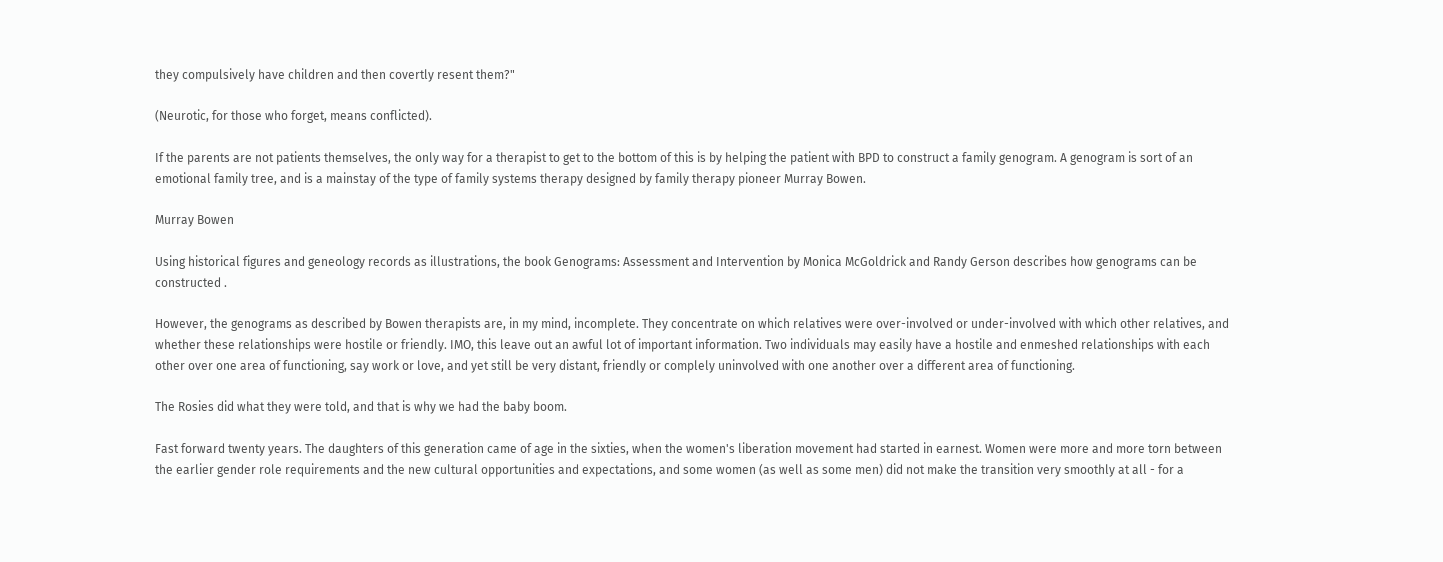they compulsively have children and then covertly resent them?"

(Neurotic, for those who forget, means conflicted).

If the parents are not patients themselves, the only way for a therapist to get to the bottom of this is by helping the patient with BPD to construct a family genogram. A genogram is sort of an emotional family tree, and is a mainstay of the type of family systems therapy designed by family therapy pioneer Murray Bowen.

Murray Bowen

Using historical figures and geneology records as illustrations, the book Genograms: Assessment and Intervention by Monica McGoldrick and Randy Gerson describes how genograms can be constructed .

However, the genograms as described by Bowen therapists are, in my mind, incomplete. They concentrate on which relatives were over-involved or under-involved with which other relatives, and whether these relationships were hostile or friendly. IMO, this leave out an awful lot of important information. Two individuals may easily have a hostile and enmeshed relationships with each other over one area of functioning, say work or love, and yet still be very distant, friendly or complely uninvolved with one another over a different area of functioning.

The Rosies did what they were told, and that is why we had the baby boom.

Fast forward twenty years. The daughters of this generation came of age in the sixties, when the women's liberation movement had started in earnest. Women were more and more torn between the earlier gender role requirements and the new cultural opportunities and expectations, and some women (as well as some men) did not make the transition very smoothly at all - for a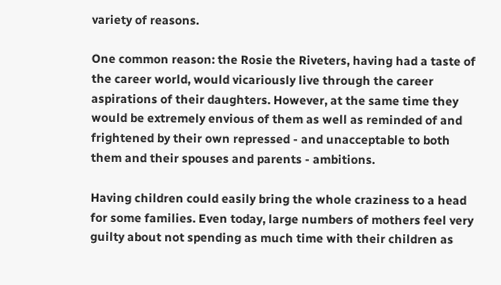variety of reasons.

One common reason: the Rosie the Riveters, having had a taste of the career world, would vicariously live through the career aspirations of their daughters. However, at the same time they would be extremely envious of them as well as reminded of and frightened by their own repressed - and unacceptable to both them and their spouses and parents - ambitions.

Having children could easily bring the whole craziness to a head for some families. Even today, large numbers of mothers feel very guilty about not spending as much time with their children as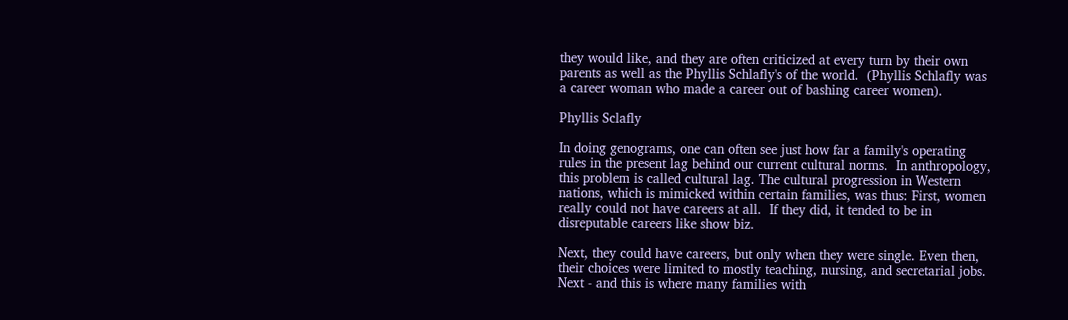they would like, and they are often criticized at every turn by their own parents as well as the Phyllis Schlafly's of the world.  (Phyllis Schlafly was a career woman who made a career out of bashing career women).

Phyllis Sclafly

In doing genograms, one can often see just how far a family's operating rules in the present lag behind our current cultural norms.  In anthropology, this problem is called cultural lag. The cultural progression in Western nations, which is mimicked within certain families, was thus: First, women really could not have careers at all.  If they did, it tended to be in disreputable careers like show biz.

Next, they could have careers, but only when they were single. Even then, their choices were limited to mostly teaching, nursing, and secretarial jobs. Next - and this is where many families with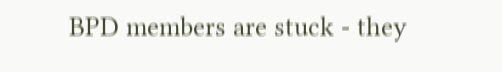BPD members are stuck - they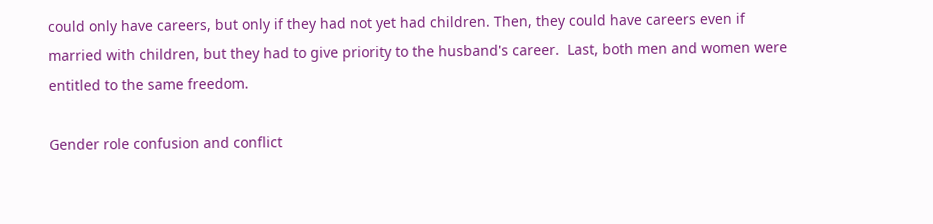could only have careers, but only if they had not yet had children. Then, they could have careers even if married with children, but they had to give priority to the husband's career.  Last, both men and women were entitled to the same freedom.

Gender role confusion and conflict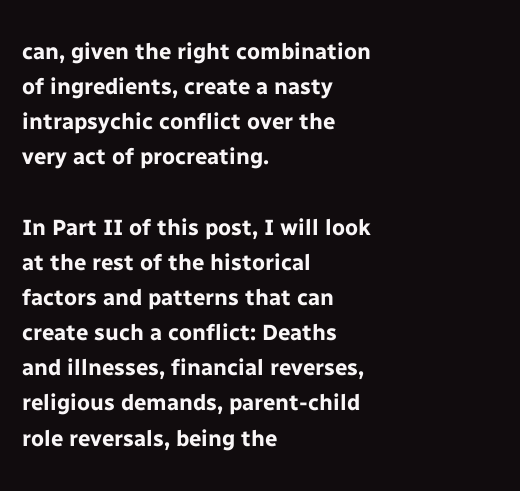can, given the right combination of ingredients, create a nasty intrapsychic conflict over the very act of procreating.

In Part II of this post, I will look at the rest of the historical factors and patterns that can create such a conflict: Deaths and illnesses, financial reverses, religious demands, parent-child role reversals, being the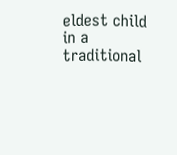eldest child in a traditional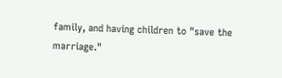family, and having children to "save the marriage."